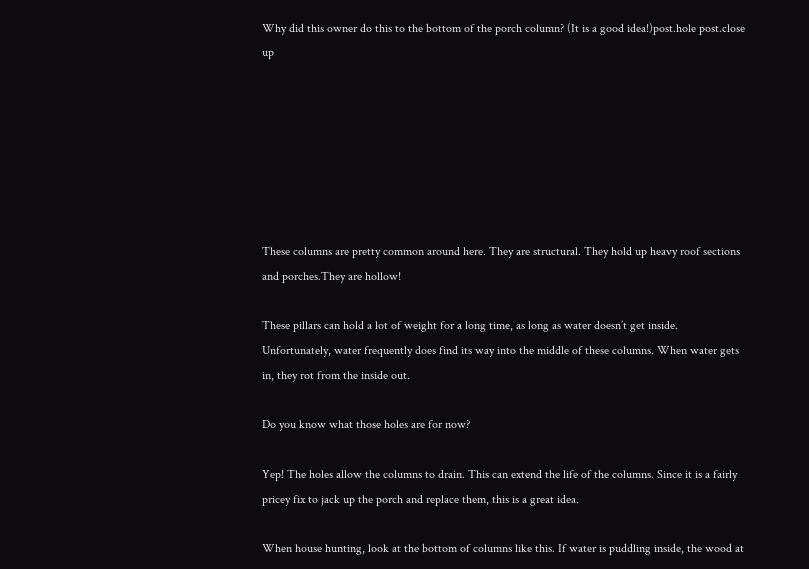Why did this owner do this to the bottom of the porch column? (It is a good idea!)post.hole post.close up







These columns are pretty common around here. They are structural. They hold up heavy roof sections and porches.They are hollow!

These pillars can hold a lot of weight for a long time, as long as water doesn’t get inside. Unfortunately, water frequently does find its way into the middle of these columns. When water gets in, they rot from the inside out.

Do you know what those holes are for now?

Yep! The holes allow the columns to drain. This can extend the life of the columns. Since it is a fairly pricey fix to jack up the porch and replace them, this is a great idea.

When house hunting, look at the bottom of columns like this. If water is puddling inside, the wood at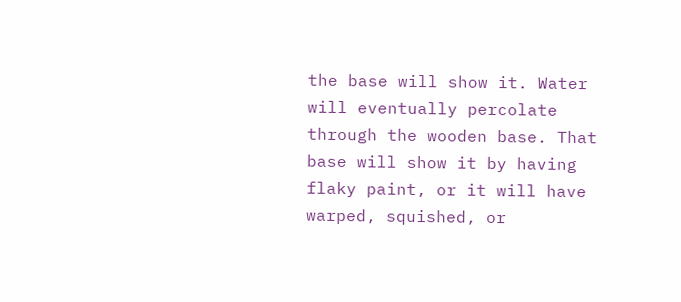the base will show it. Water will eventually percolate through the wooden base. That base will show it by having flaky paint, or it will have warped, squished, or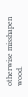otherwise misshapen wood.